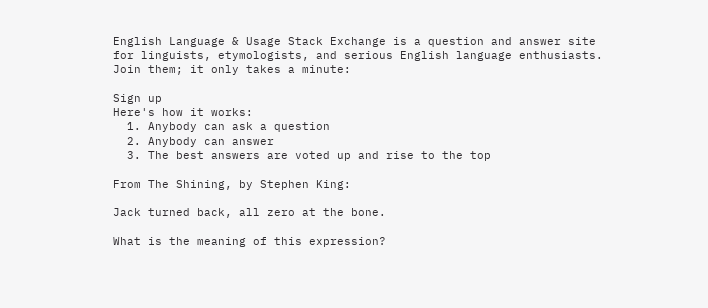English Language & Usage Stack Exchange is a question and answer site for linguists, etymologists, and serious English language enthusiasts. Join them; it only takes a minute:

Sign up
Here's how it works:
  1. Anybody can ask a question
  2. Anybody can answer
  3. The best answers are voted up and rise to the top

From The Shining, by Stephen King:

Jack turned back, all zero at the bone.

What is the meaning of this expression?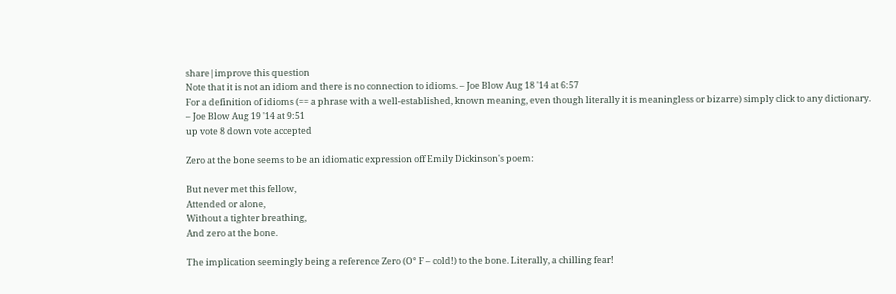share|improve this question
Note that it is not an idiom and there is no connection to idioms. – Joe Blow Aug 18 '14 at 6:57
For a definition of idioms (== a phrase with a well-established, known meaning, even though literally it is meaningless or bizarre) simply click to any dictionary. – Joe Blow Aug 19 '14 at 9:51
up vote 8 down vote accepted

Zero at the bone seems to be an idiomatic expression off Emily Dickinson's poem:

But never met this fellow,
Attended or alone,
Without a tighter breathing,
And zero at the bone.

The implication seemingly being a reference Zero (O° F – cold!) to the bone. Literally, a chilling fear!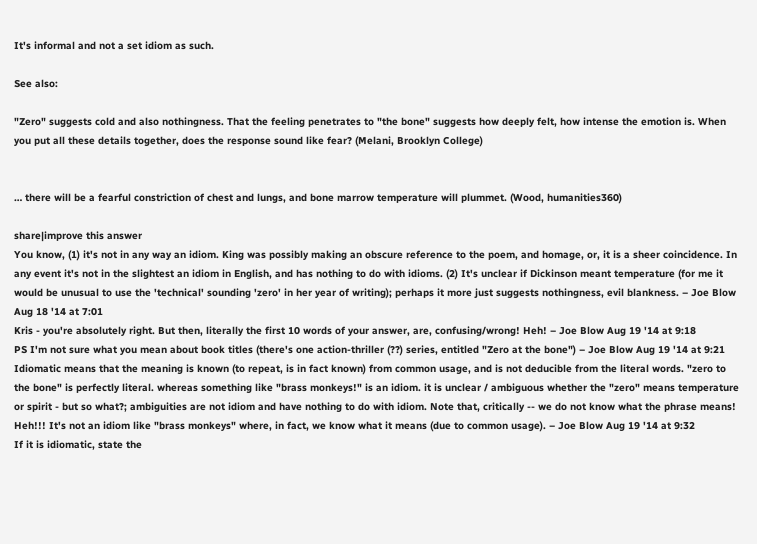It's informal and not a set idiom as such.

See also:

"Zero" suggests cold and also nothingness. That the feeling penetrates to "the bone" suggests how deeply felt, how intense the emotion is. When you put all these details together, does the response sound like fear? (Melani, Brooklyn College)


… there will be a fearful constriction of chest and lungs, and bone marrow temperature will plummet. (Wood, humanities360)

share|improve this answer
You know, (1) it's not in any way an idiom. King was possibly making an obscure reference to the poem, and homage, or, it is a sheer coincidence. In any event it's not in the slightest an idiom in English, and has nothing to do with idioms. (2) It's unclear if Dickinson meant temperature (for me it would be unusual to use the 'technical' sounding 'zero' in her year of writing); perhaps it more just suggests nothingness, evil blankness. – Joe Blow Aug 18 '14 at 7:01
Kris - you're absolutely right. But then, literally the first 10 words of your answer, are, confusing/wrong! Heh! – Joe Blow Aug 19 '14 at 9:18
PS I'm not sure what you mean about book titles (there's one action-thriller (??) series, entitled "Zero at the bone") – Joe Blow Aug 19 '14 at 9:21
Idiomatic means that the meaning is known (to repeat, is in fact known) from common usage, and is not deducible from the literal words. "zero to the bone" is perfectly literal. whereas something like "brass monkeys!" is an idiom. it is unclear / ambiguous whether the "zero" means temperature or spirit - but so what?; ambiguities are not idiom and have nothing to do with idiom. Note that, critically -- we do not know what the phrase means! Heh!!! It's not an idiom like "brass monkeys" where, in fact, we know what it means (due to common usage). – Joe Blow Aug 19 '14 at 9:32
If it is idiomatic, state the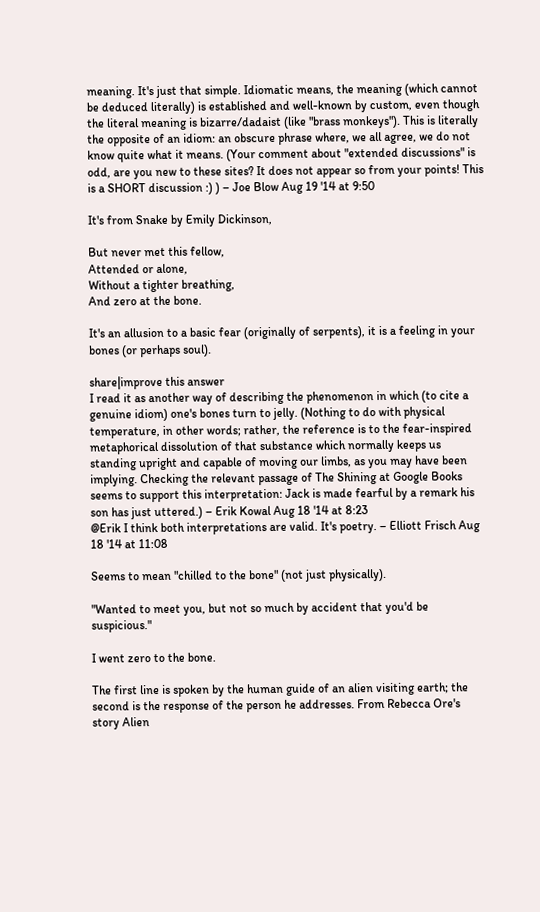meaning. It's just that simple. Idiomatic means, the meaning (which cannot be deduced literally) is established and well-known by custom, even though the literal meaning is bizarre/dadaist (like "brass monkeys"). This is literally the opposite of an idiom: an obscure phrase where, we all agree, we do not know quite what it means. (Your comment about "extended discussions" is odd, are you new to these sites? It does not appear so from your points! This is a SHORT discussion :) ) – Joe Blow Aug 19 '14 at 9:50

It's from Snake by Emily Dickinson,

But never met this fellow,
Attended or alone,
Without a tighter breathing,
And zero at the bone.

It's an allusion to a basic fear (originally of serpents), it is a feeling in your bones (or perhaps soul).

share|improve this answer
I read it as another way of describing the phenomenon in which (to cite a genuine idiom) one's bones turn to jelly. (Nothing to do with physical temperature, in other words; rather, the reference is to the fear-inspired metaphorical dissolution of that substance which normally keeps us standing upright and capable of moving our limbs, as you may have been implying. Checking the relevant passage of The Shining at Google Books seems to support this interpretation: Jack is made fearful by a remark his son has just uttered.) – Erik Kowal Aug 18 '14 at 8:23
@Erik I think both interpretations are valid. It's poetry. – Elliott Frisch Aug 18 '14 at 11:08

Seems to mean "chilled to the bone" (not just physically).

"Wanted to meet you, but not so much by accident that you'd be suspicious."

I went zero to the bone.

The first line is spoken by the human guide of an alien visiting earth; the second is the response of the person he addresses. From Rebecca Ore's story Alien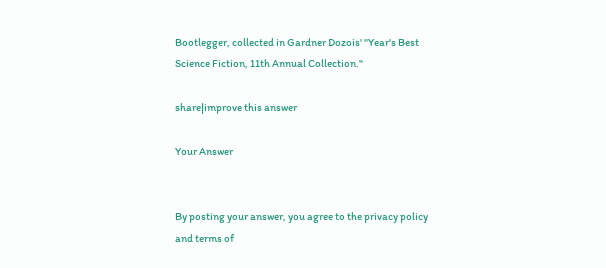Bootlegger, collected in Gardner Dozois' "Year's Best Science Fiction, 11th Annual Collection."

share|improve this answer

Your Answer


By posting your answer, you agree to the privacy policy and terms of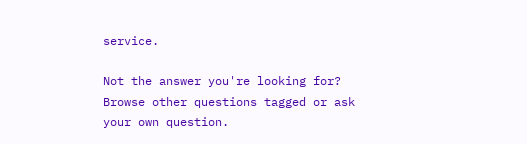service.

Not the answer you're looking for? Browse other questions tagged or ask your own question.